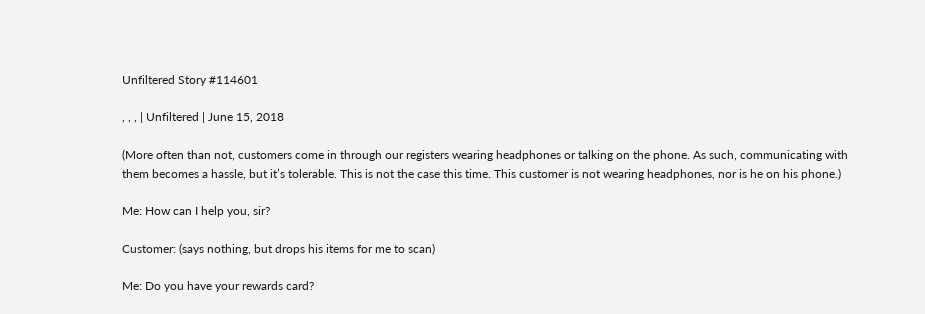Unfiltered Story #114601

, , , | Unfiltered | June 15, 2018

(More often than not, customers come in through our registers wearing headphones or talking on the phone. As such, communicating with them becomes a hassle, but it’s tolerable. This is not the case this time. This customer is not wearing headphones, nor is he on his phone.)

Me: How can I help you, sir?

Customer: (says nothing, but drops his items for me to scan)

Me: Do you have your rewards card?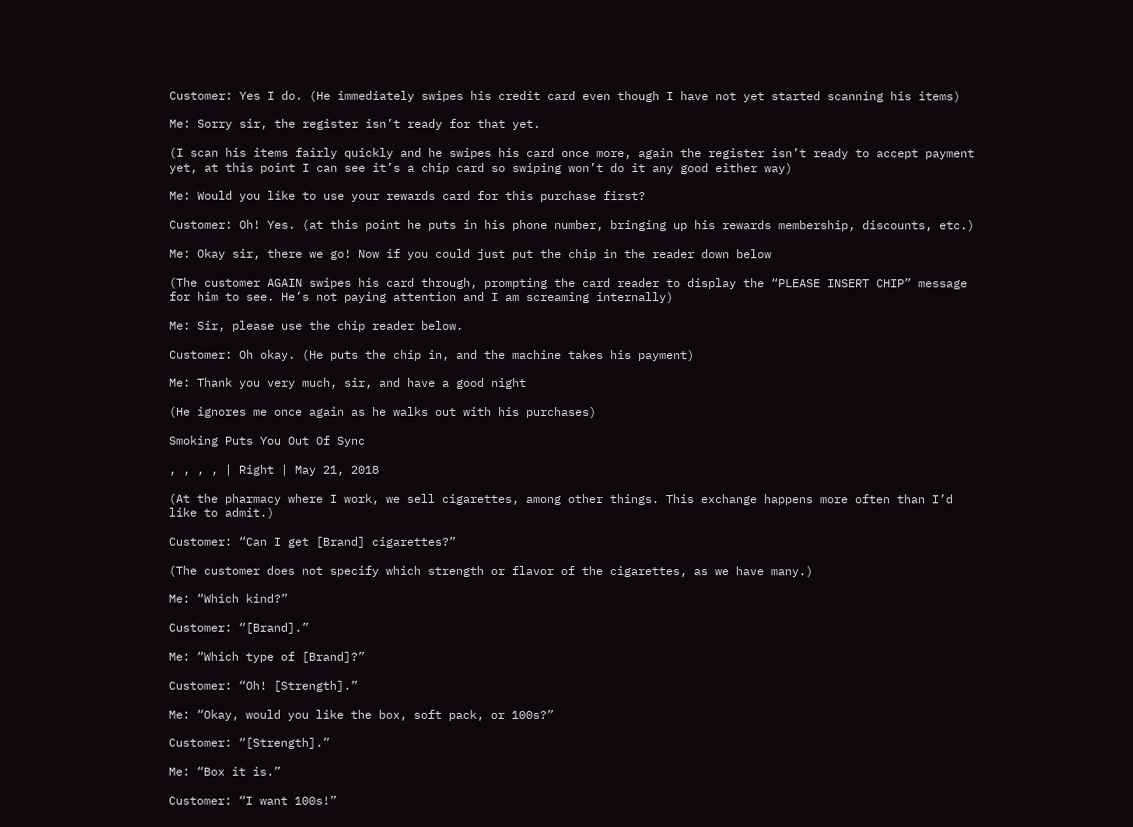Customer: Yes I do. (He immediately swipes his credit card even though I have not yet started scanning his items)

Me: Sorry sir, the register isn’t ready for that yet.

(I scan his items fairly quickly and he swipes his card once more, again the register isn’t ready to accept payment yet, at this point I can see it’s a chip card so swiping won’t do it any good either way)

Me: Would you like to use your rewards card for this purchase first?

Customer: Oh! Yes. (at this point he puts in his phone number, bringing up his rewards membership, discounts, etc.)

Me: Okay sir, there we go! Now if you could just put the chip in the reader down below

(The customer AGAIN swipes his card through, prompting the card reader to display the “PLEASE INSERT CHIP” message for him to see. He’s not paying attention and I am screaming internally)

Me: Sir, please use the chip reader below.

Customer: Oh okay. (He puts the chip in, and the machine takes his payment)

Me: Thank you very much, sir, and have a good night

(He ignores me once again as he walks out with his purchases)

Smoking Puts You Out Of Sync

, , , , | Right | May 21, 2018

(At the pharmacy where I work, we sell cigarettes, among other things. This exchange happens more often than I’d like to admit.)

Customer: “Can I get [Brand] cigarettes?”

(The customer does not specify which strength or flavor of the cigarettes, as we have many.)

Me: “Which kind?”

Customer: “[Brand].”

Me: “Which type of [Brand]?”

Customer: “Oh! [Strength].”

Me: “Okay, would you like the box, soft pack, or 100s?”

Customer: “[Strength].”

Me: “Box it is.”

Customer: “I want 100s!”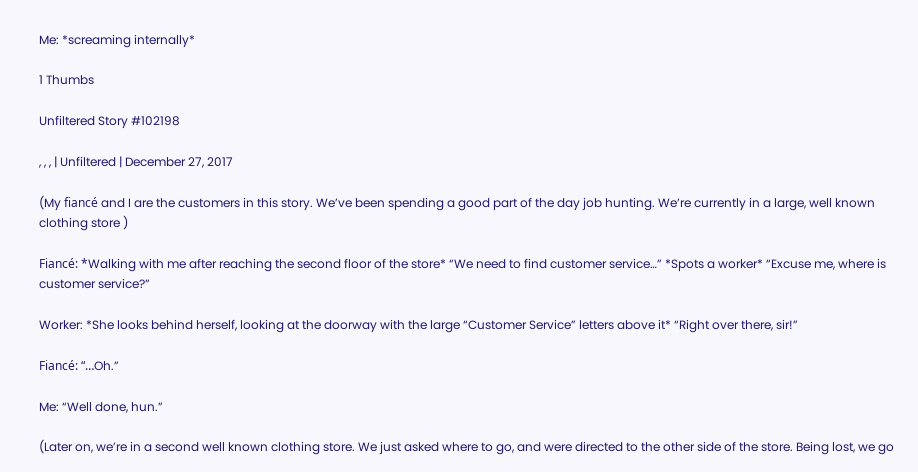Me: *screaming internally*

1 Thumbs

Unfiltered Story #102198

, , , | Unfiltered | December 27, 2017

(My fiancé and I are the customers in this story. We’ve been spending a good part of the day job hunting. We’re currently in a large, well known clothing store )

Fiancé: *Walking with me after reaching the second floor of the store* “We need to find customer service…” *Spots a worker* “Excuse me, where is customer service?”

Worker: *She looks behind herself, looking at the doorway with the large “Customer Service” letters above it* “Right over there, sir!”

Fiancé: “…Oh.”

Me: “Well done, hun.”

(Later on, we’re in a second well known clothing store. We just asked where to go, and were directed to the other side of the store. Being lost, we go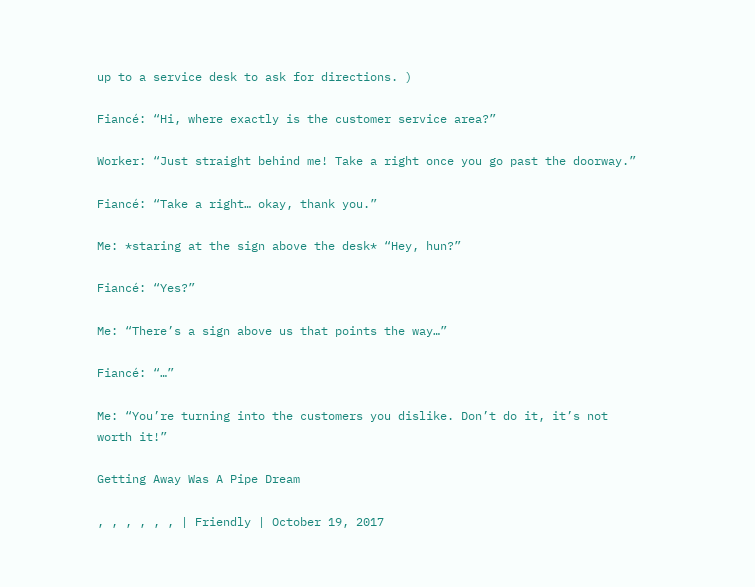up to a service desk to ask for directions. )

Fiancé: “Hi, where exactly is the customer service area?”

Worker: “Just straight behind me! Take a right once you go past the doorway.”

Fiancé: “Take a right… okay, thank you.”

Me: *staring at the sign above the desk* “Hey, hun?”

Fiancé: “Yes?”

Me: “There’s a sign above us that points the way…”

Fiancé: “…”

Me: “You’re turning into the customers you dislike. Don’t do it, it’s not worth it!”

Getting Away Was A Pipe Dream

, , , , , , | Friendly | October 19, 2017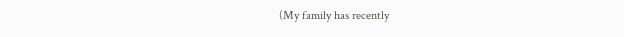(My family has recently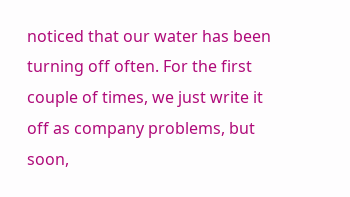noticed that our water has been turning off often. For the first couple of times, we just write it off as company problems, but soon,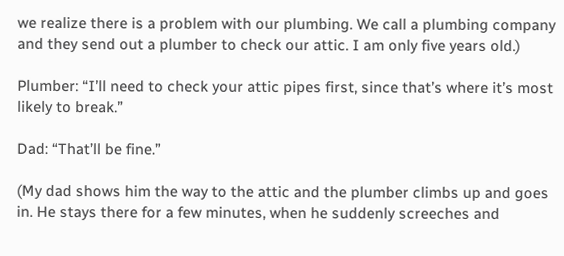we realize there is a problem with our plumbing. We call a plumbing company and they send out a plumber to check our attic. I am only five years old.)

Plumber: “I’ll need to check your attic pipes first, since that’s where it’s most likely to break.”

Dad: “That’ll be fine.”

(My dad shows him the way to the attic and the plumber climbs up and goes in. He stays there for a few minutes, when he suddenly screeches and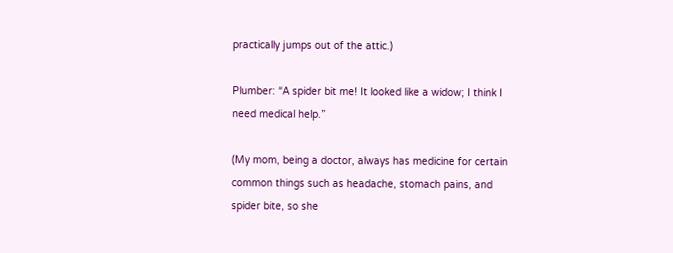practically jumps out of the attic.)

Plumber: “A spider bit me! It looked like a widow; I think I need medical help.”

(My mom, being a doctor, always has medicine for certain common things such as headache, stomach pains, and spider bite, so she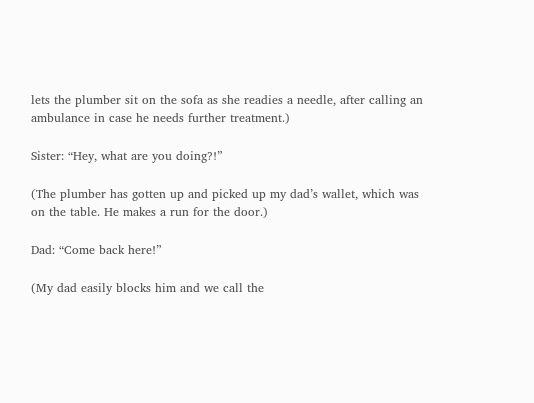lets the plumber sit on the sofa as she readies a needle, after calling an ambulance in case he needs further treatment.)

Sister: “Hey, what are you doing?!”

(The plumber has gotten up and picked up my dad’s wallet, which was on the table. He makes a run for the door.)

Dad: “Come back here!”

(My dad easily blocks him and we call the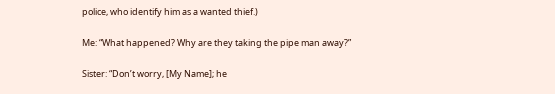police, who identify him as a wanted thief.)

Me: “What happened? Why are they taking the pipe man away?”

Sister: “Don’t worry, [My Name]; he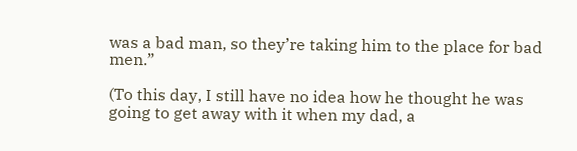was a bad man, so they’re taking him to the place for bad men.”

(To this day, I still have no idea how he thought he was going to get away with it when my dad, a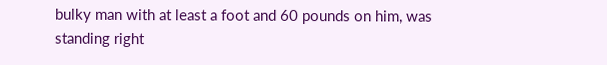bulky man with at least a foot and 60 pounds on him, was standing right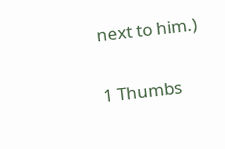next to him.)

1 Thumbs